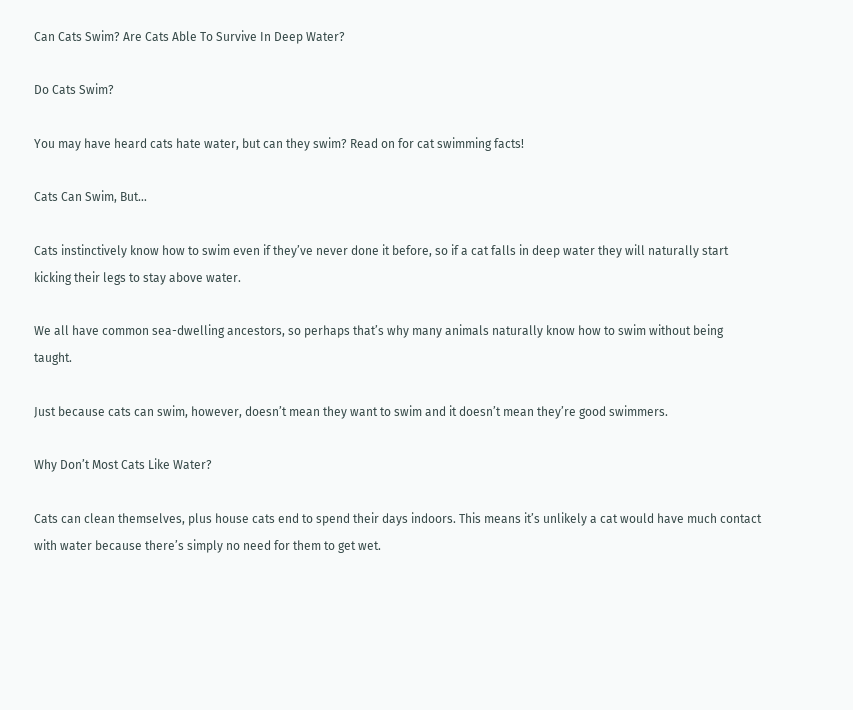Can Cats Swim? Are Cats Able To Survive In Deep Water?

Do Cats Swim?

You may have heard cats hate water, but can they swim? Read on for cat swimming facts!

Cats Can Swim, But…

Cats instinctively know how to swim even if they’ve never done it before, so if a cat falls in deep water they will naturally start kicking their legs to stay above water.

We all have common sea-dwelling ancestors, so perhaps that’s why many animals naturally know how to swim without being taught.

Just because cats can swim, however, doesn’t mean they want to swim and it doesn’t mean they’re good swimmers.

Why Don’t Most Cats Like Water?

Cats can clean themselves, plus house cats end to spend their days indoors. This means it’s unlikely a cat would have much contact with water because there’s simply no need for them to get wet.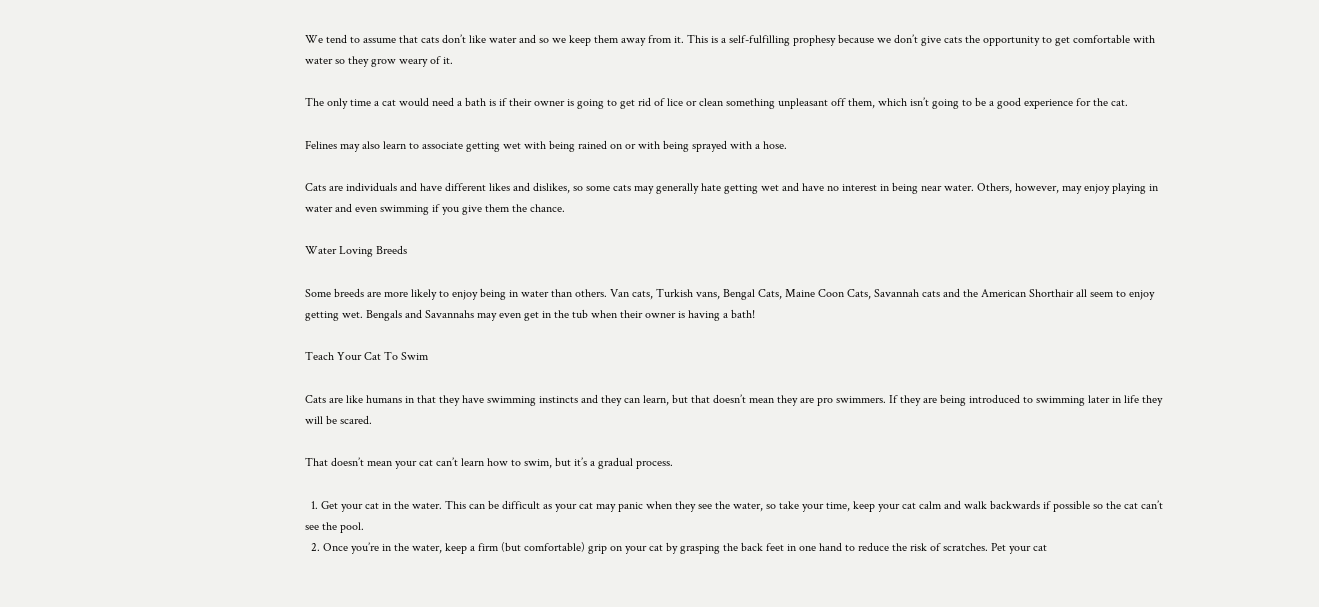We tend to assume that cats don’t like water and so we keep them away from it. This is a self-fulfilling prophesy because we don’t give cats the opportunity to get comfortable with water so they grow weary of it.

The only time a cat would need a bath is if their owner is going to get rid of lice or clean something unpleasant off them, which isn’t going to be a good experience for the cat.

Felines may also learn to associate getting wet with being rained on or with being sprayed with a hose.

Cats are individuals and have different likes and dislikes, so some cats may generally hate getting wet and have no interest in being near water. Others, however, may enjoy playing in water and even swimming if you give them the chance.

Water Loving Breeds

Some breeds are more likely to enjoy being in water than others. Van cats, Turkish vans, Bengal Cats, Maine Coon Cats, Savannah cats and the American Shorthair all seem to enjoy getting wet. Bengals and Savannahs may even get in the tub when their owner is having a bath!

Teach Your Cat To Swim

Cats are like humans in that they have swimming instincts and they can learn, but that doesn’t mean they are pro swimmers. If they are being introduced to swimming later in life they will be scared.

That doesn’t mean your cat can’t learn how to swim, but it’s a gradual process.

  1. Get your cat in the water. This can be difficult as your cat may panic when they see the water, so take your time, keep your cat calm and walk backwards if possible so the cat can’t see the pool.
  2. Once you’re in the water, keep a firm (but comfortable) grip on your cat by grasping the back feet in one hand to reduce the risk of scratches. Pet your cat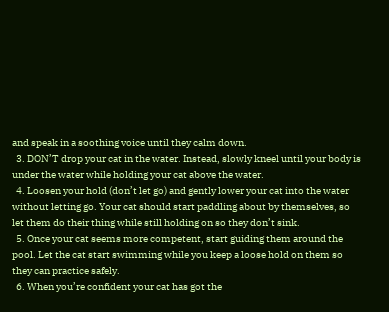and speak in a soothing voice until they calm down.
  3. DON’T drop your cat in the water. Instead, slowly kneel until your body is under the water while holding your cat above the water.
  4. Loosen your hold (don’t let go) and gently lower your cat into the water without letting go. Your cat should start paddling about by themselves, so let them do their thing while still holding on so they don’t sink.
  5. Once your cat seems more competent, start guiding them around the pool. Let the cat start swimming while you keep a loose hold on them so they can practice safely.
  6. When you’re confident your cat has got the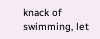knack of swimming, let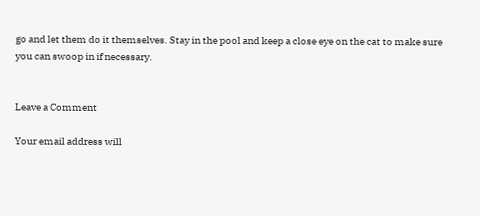go and let them do it themselves. Stay in the pool and keep a close eye on the cat to make sure you can swoop in if necessary.


Leave a Comment

Your email address will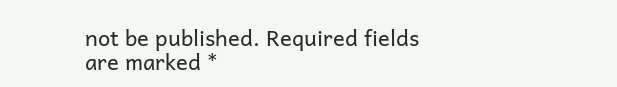not be published. Required fields are marked *